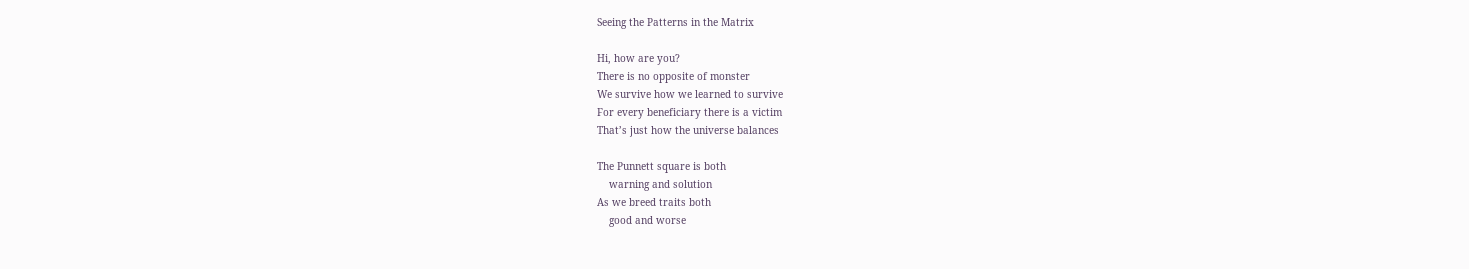Seeing the Patterns in the Matrix

Hi, how are you?
There is no opposite of monster
We survive how we learned to survive
For every beneficiary there is a victim
That’s just how the universe balances

The Punnett square is both
    warning and solution
As we breed traits both
    good and worse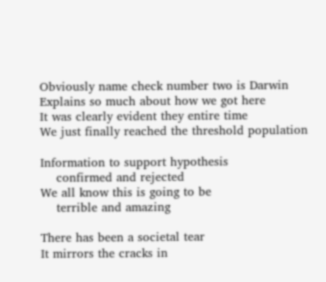Obviously name check number two is Darwin
Explains so much about how we got here
It was clearly evident they entire time
We just finally reached the threshold population

Information to support hypothesis
    confirmed and rejected
We all know this is going to be
    terrible and amazing

There has been a societal tear
It mirrors the cracks in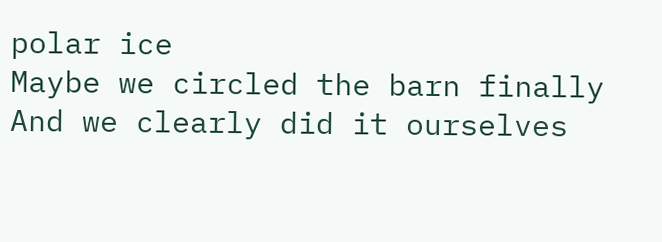polar ice
Maybe we circled the barn finally
And we clearly did it ourselves